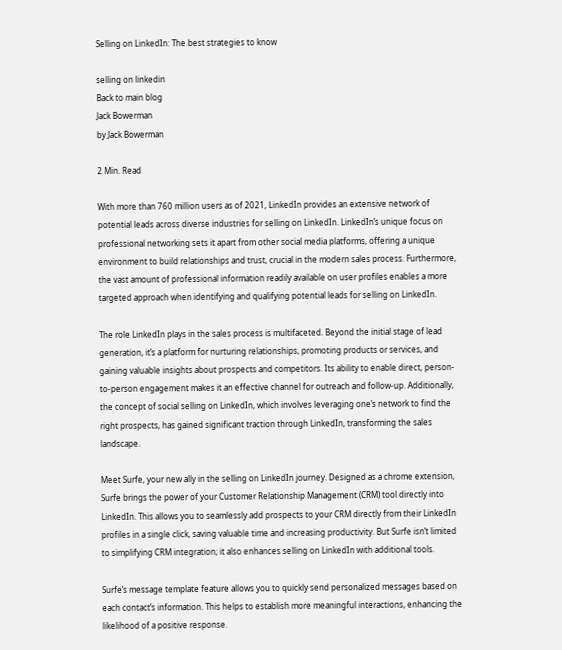Selling on LinkedIn: The best strategies to know

selling on linkedin
Back to main blog
Jack Bowerman
by Jack Bowerman

2 Min. Read

With more than 760 million users as of 2021, LinkedIn provides an extensive network of potential leads across diverse industries for selling on LinkedIn. LinkedIn’s unique focus on professional networking sets it apart from other social media platforms, offering a unique environment to build relationships and trust, crucial in the modern sales process. Furthermore, the vast amount of professional information readily available on user profiles enables a more targeted approach when identifying and qualifying potential leads for selling on LinkedIn.

The role LinkedIn plays in the sales process is multifaceted. Beyond the initial stage of lead generation, it’s a platform for nurturing relationships, promoting products or services, and gaining valuable insights about prospects and competitors. Its ability to enable direct, person-to-person engagement makes it an effective channel for outreach and follow-up. Additionally, the concept of social selling on LinkedIn, which involves leveraging one’s network to find the right prospects, has gained significant traction through LinkedIn, transforming the sales landscape.

Meet Surfe, your new ally in the selling on LinkedIn journey. Designed as a chrome extension, Surfe brings the power of your Customer Relationship Management (CRM) tool directly into LinkedIn. This allows you to seamlessly add prospects to your CRM directly from their LinkedIn profiles in a single click, saving valuable time and increasing productivity. But Surfe isn’t limited to simplifying CRM integration; it also enhances selling on LinkedIn with additional tools.

Surfe’s message template feature allows you to quickly send personalized messages based on each contact’s information. This helps to establish more meaningful interactions, enhancing the likelihood of a positive response.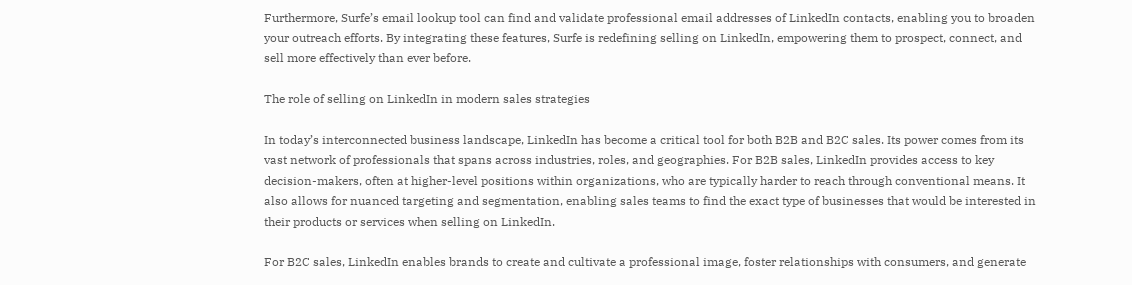Furthermore, Surfe’s email lookup tool can find and validate professional email addresses of LinkedIn contacts, enabling you to broaden your outreach efforts. By integrating these features, Surfe is redefining selling on LinkedIn, empowering them to prospect, connect, and sell more effectively than ever before.

The role of selling on LinkedIn in modern sales strategies

In today’s interconnected business landscape, LinkedIn has become a critical tool for both B2B and B2C sales. Its power comes from its vast network of professionals that spans across industries, roles, and geographies. For B2B sales, LinkedIn provides access to key decision-makers, often at higher-level positions within organizations, who are typically harder to reach through conventional means. It also allows for nuanced targeting and segmentation, enabling sales teams to find the exact type of businesses that would be interested in their products or services when selling on LinkedIn.

For B2C sales, LinkedIn enables brands to create and cultivate a professional image, foster relationships with consumers, and generate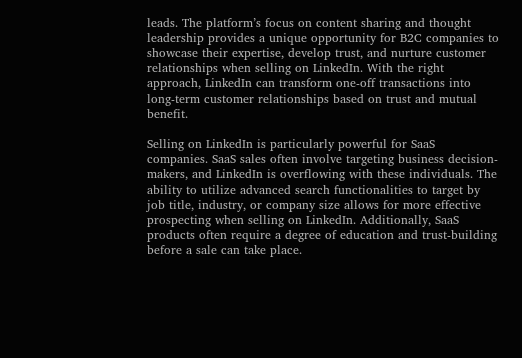leads. The platform’s focus on content sharing and thought leadership provides a unique opportunity for B2C companies to showcase their expertise, develop trust, and nurture customer relationships when selling on LinkedIn. With the right approach, LinkedIn can transform one-off transactions into long-term customer relationships based on trust and mutual benefit.

Selling on LinkedIn is particularly powerful for SaaS companies. SaaS sales often involve targeting business decision-makers, and LinkedIn is overflowing with these individuals. The ability to utilize advanced search functionalities to target by job title, industry, or company size allows for more effective prospecting when selling on LinkedIn. Additionally, SaaS products often require a degree of education and trust-building before a sale can take place.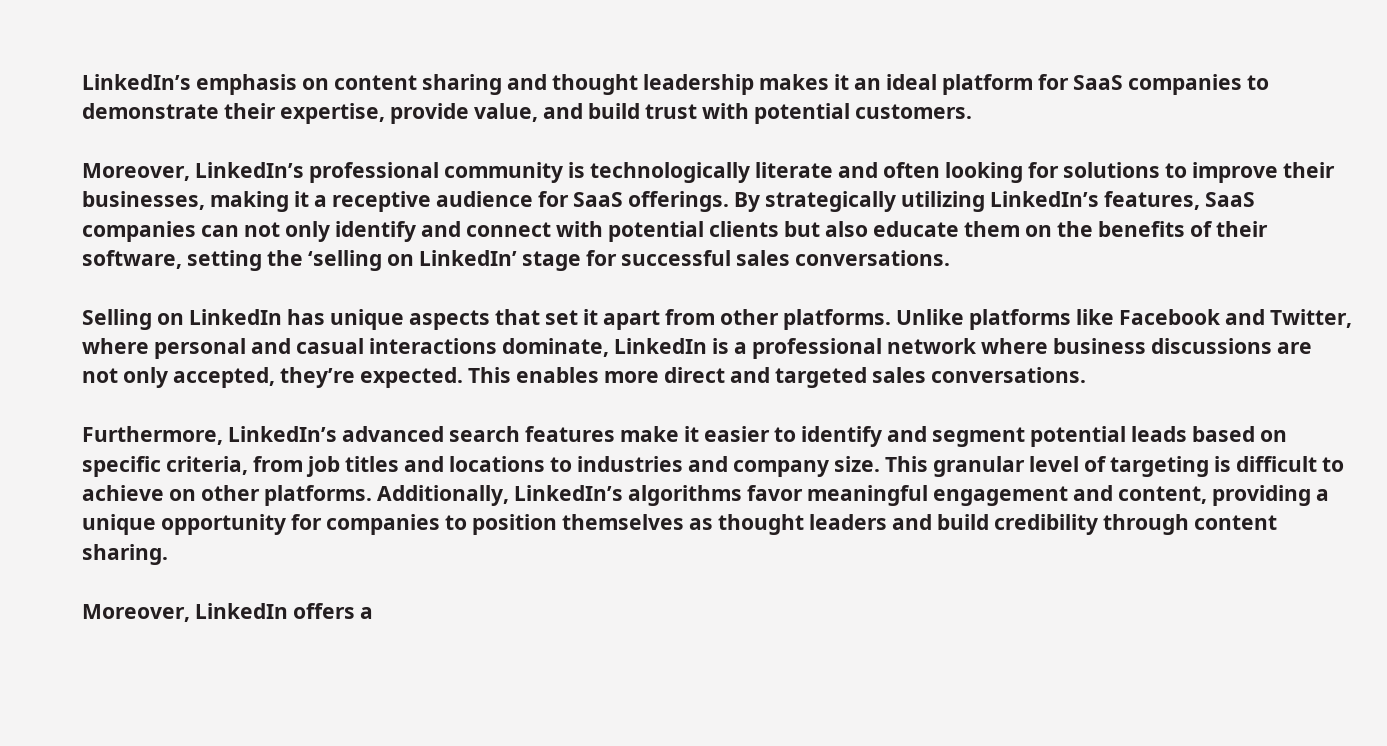LinkedIn’s emphasis on content sharing and thought leadership makes it an ideal platform for SaaS companies to demonstrate their expertise, provide value, and build trust with potential customers.

Moreover, LinkedIn’s professional community is technologically literate and often looking for solutions to improve their businesses, making it a receptive audience for SaaS offerings. By strategically utilizing LinkedIn’s features, SaaS companies can not only identify and connect with potential clients but also educate them on the benefits of their software, setting the ‘selling on LinkedIn’ stage for successful sales conversations.

Selling on LinkedIn has unique aspects that set it apart from other platforms. Unlike platforms like Facebook and Twitter, where personal and casual interactions dominate, LinkedIn is a professional network where business discussions are not only accepted, they’re expected. This enables more direct and targeted sales conversations.

Furthermore, LinkedIn’s advanced search features make it easier to identify and segment potential leads based on specific criteria, from job titles and locations to industries and company size. This granular level of targeting is difficult to achieve on other platforms. Additionally, LinkedIn’s algorithms favor meaningful engagement and content, providing a unique opportunity for companies to position themselves as thought leaders and build credibility through content sharing.

Moreover, LinkedIn offers a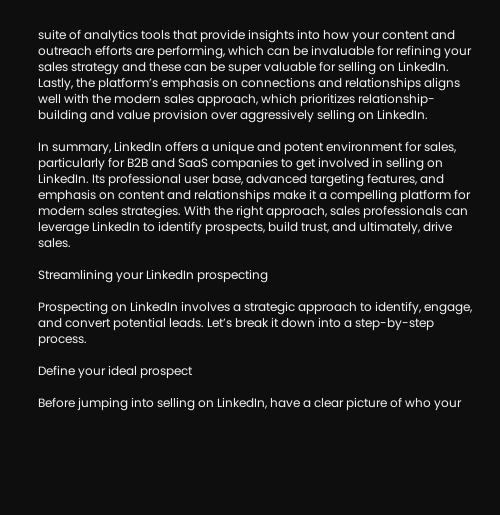suite of analytics tools that provide insights into how your content and outreach efforts are performing, which can be invaluable for refining your sales strategy and these can be super valuable for selling on LinkedIn. Lastly, the platform’s emphasis on connections and relationships aligns well with the modern sales approach, which prioritizes relationship-building and value provision over aggressively selling on LinkedIn.

In summary, LinkedIn offers a unique and potent environment for sales, particularly for B2B and SaaS companies to get involved in selling on LinkedIn. Its professional user base, advanced targeting features, and emphasis on content and relationships make it a compelling platform for modern sales strategies. With the right approach, sales professionals can leverage LinkedIn to identify prospects, build trust, and ultimately, drive sales.

Streamlining your LinkedIn prospecting

Prospecting on LinkedIn involves a strategic approach to identify, engage, and convert potential leads. Let’s break it down into a step-by-step process.

Define your ideal prospect

Before jumping into selling on LinkedIn, have a clear picture of who your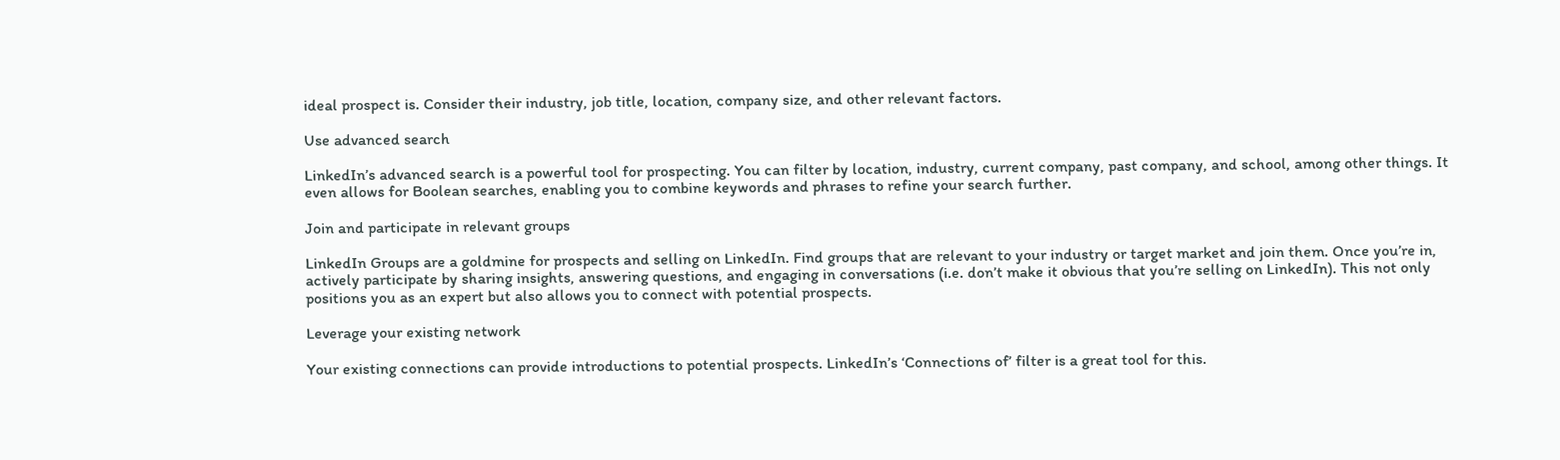ideal prospect is. Consider their industry, job title, location, company size, and other relevant factors.

Use advanced search

LinkedIn’s advanced search is a powerful tool for prospecting. You can filter by location, industry, current company, past company, and school, among other things. It even allows for Boolean searches, enabling you to combine keywords and phrases to refine your search further.

Join and participate in relevant groups

LinkedIn Groups are a goldmine for prospects and selling on LinkedIn. Find groups that are relevant to your industry or target market and join them. Once you’re in, actively participate by sharing insights, answering questions, and engaging in conversations (i.e. don’t make it obvious that you’re selling on LinkedIn). This not only positions you as an expert but also allows you to connect with potential prospects.

Leverage your existing network

Your existing connections can provide introductions to potential prospects. LinkedIn’s ‘Connections of’ filter is a great tool for this.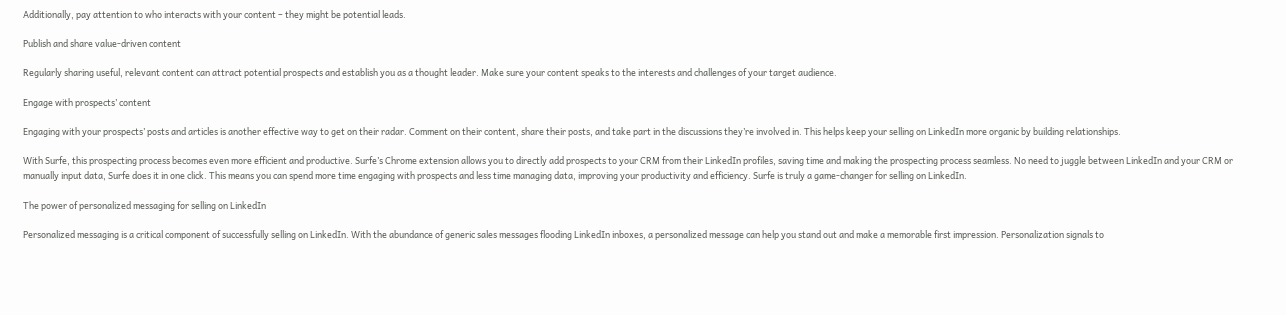Additionally, pay attention to who interacts with your content – they might be potential leads.

Publish and share value-driven content

Regularly sharing useful, relevant content can attract potential prospects and establish you as a thought leader. Make sure your content speaks to the interests and challenges of your target audience.

Engage with prospects’ content

Engaging with your prospects’ posts and articles is another effective way to get on their radar. Comment on their content, share their posts, and take part in the discussions they’re involved in. This helps keep your selling on LinkedIn more organic by building relationships.

With Surfe, this prospecting process becomes even more efficient and productive. Surfe’s Chrome extension allows you to directly add prospects to your CRM from their LinkedIn profiles, saving time and making the prospecting process seamless. No need to juggle between LinkedIn and your CRM or manually input data, Surfe does it in one click. This means you can spend more time engaging with prospects and less time managing data, improving your productivity and efficiency. Surfe is truly a game-changer for selling on LinkedIn.

The power of personalized messaging for selling on LinkedIn

Personalized messaging is a critical component of successfully selling on LinkedIn. With the abundance of generic sales messages flooding LinkedIn inboxes, a personalized message can help you stand out and make a memorable first impression. Personalization signals to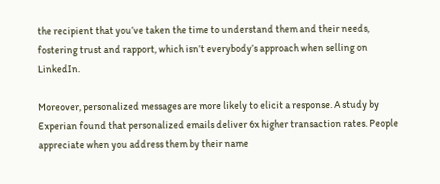the recipient that you’ve taken the time to understand them and their needs, fostering trust and rapport, which isn’t everybody’s approach when selling on LinkedIn.

Moreover, personalized messages are more likely to elicit a response. A study by Experian found that personalized emails deliver 6x higher transaction rates. People appreciate when you address them by their name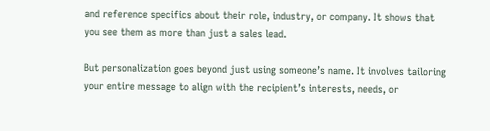and reference specifics about their role, industry, or company. It shows that you see them as more than just a sales lead.

But personalization goes beyond just using someone’s name. It involves tailoring your entire message to align with the recipient’s interests, needs, or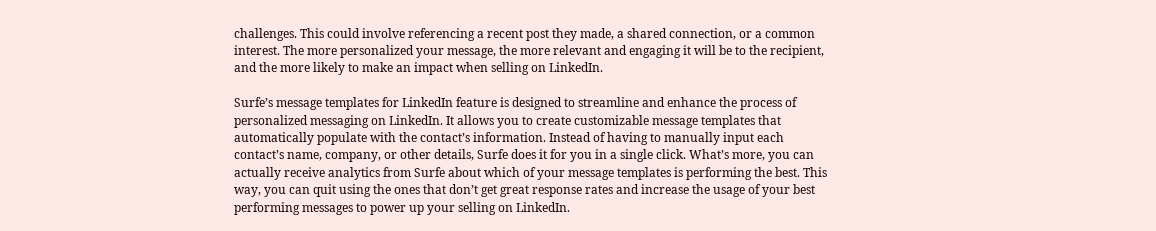challenges. This could involve referencing a recent post they made, a shared connection, or a common interest. The more personalized your message, the more relevant and engaging it will be to the recipient, and the more likely to make an impact when selling on LinkedIn.

Surfe’s message templates for LinkedIn feature is designed to streamline and enhance the process of personalized messaging on LinkedIn. It allows you to create customizable message templates that automatically populate with the contact’s information. Instead of having to manually input each contact’s name, company, or other details, Surfe does it for you in a single click. What’s more, you can actually receive analytics from Surfe about which of your message templates is performing the best. This way, you can quit using the ones that don’t get great response rates and increase the usage of your best performing messages to power up your selling on LinkedIn.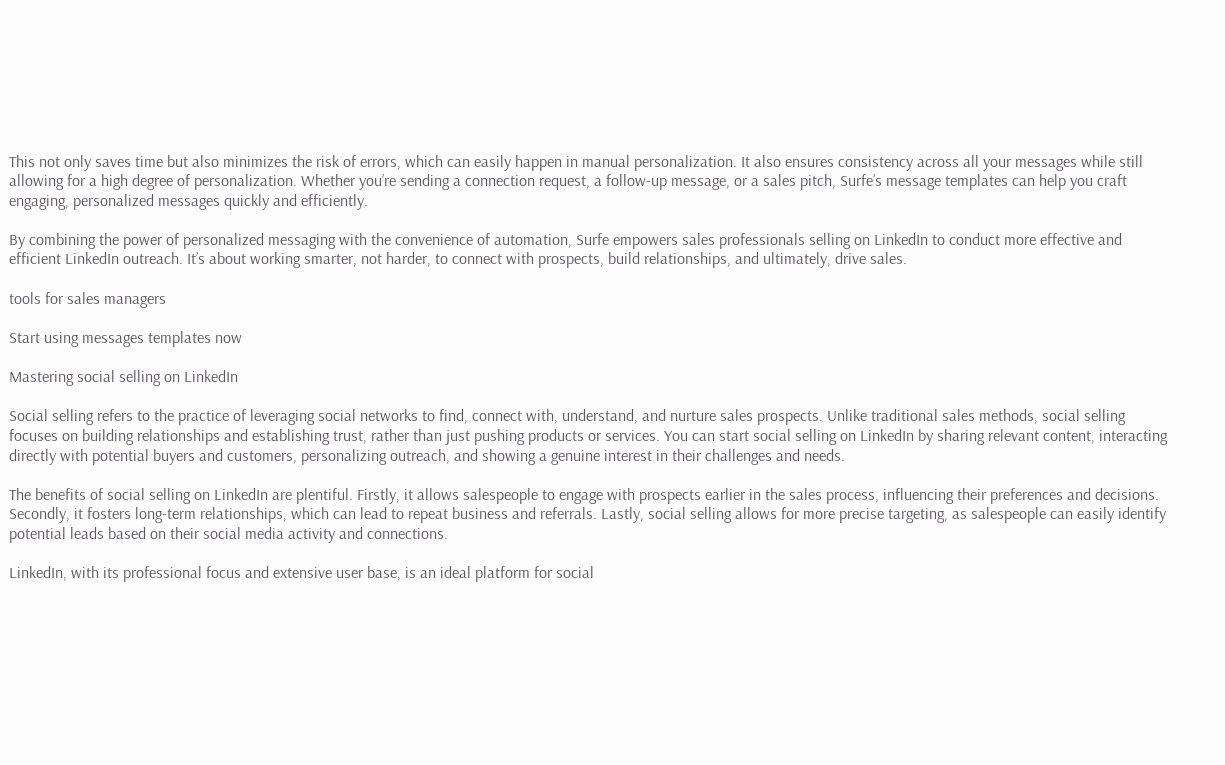This not only saves time but also minimizes the risk of errors, which can easily happen in manual personalization. It also ensures consistency across all your messages while still allowing for a high degree of personalization. Whether you’re sending a connection request, a follow-up message, or a sales pitch, Surfe’s message templates can help you craft engaging, personalized messages quickly and efficiently.

By combining the power of personalized messaging with the convenience of automation, Surfe empowers sales professionals selling on LinkedIn to conduct more effective and efficient LinkedIn outreach. It’s about working smarter, not harder, to connect with prospects, build relationships, and ultimately, drive sales.

tools for sales managers

Start using messages templates now

Mastering social selling on LinkedIn

Social selling refers to the practice of leveraging social networks to find, connect with, understand, and nurture sales prospects. Unlike traditional sales methods, social selling focuses on building relationships and establishing trust, rather than just pushing products or services. You can start social selling on LinkedIn by sharing relevant content, interacting directly with potential buyers and customers, personalizing outreach, and showing a genuine interest in their challenges and needs.

The benefits of social selling on LinkedIn are plentiful. Firstly, it allows salespeople to engage with prospects earlier in the sales process, influencing their preferences and decisions. Secondly, it fosters long-term relationships, which can lead to repeat business and referrals. Lastly, social selling allows for more precise targeting, as salespeople can easily identify potential leads based on their social media activity and connections.

LinkedIn, with its professional focus and extensive user base, is an ideal platform for social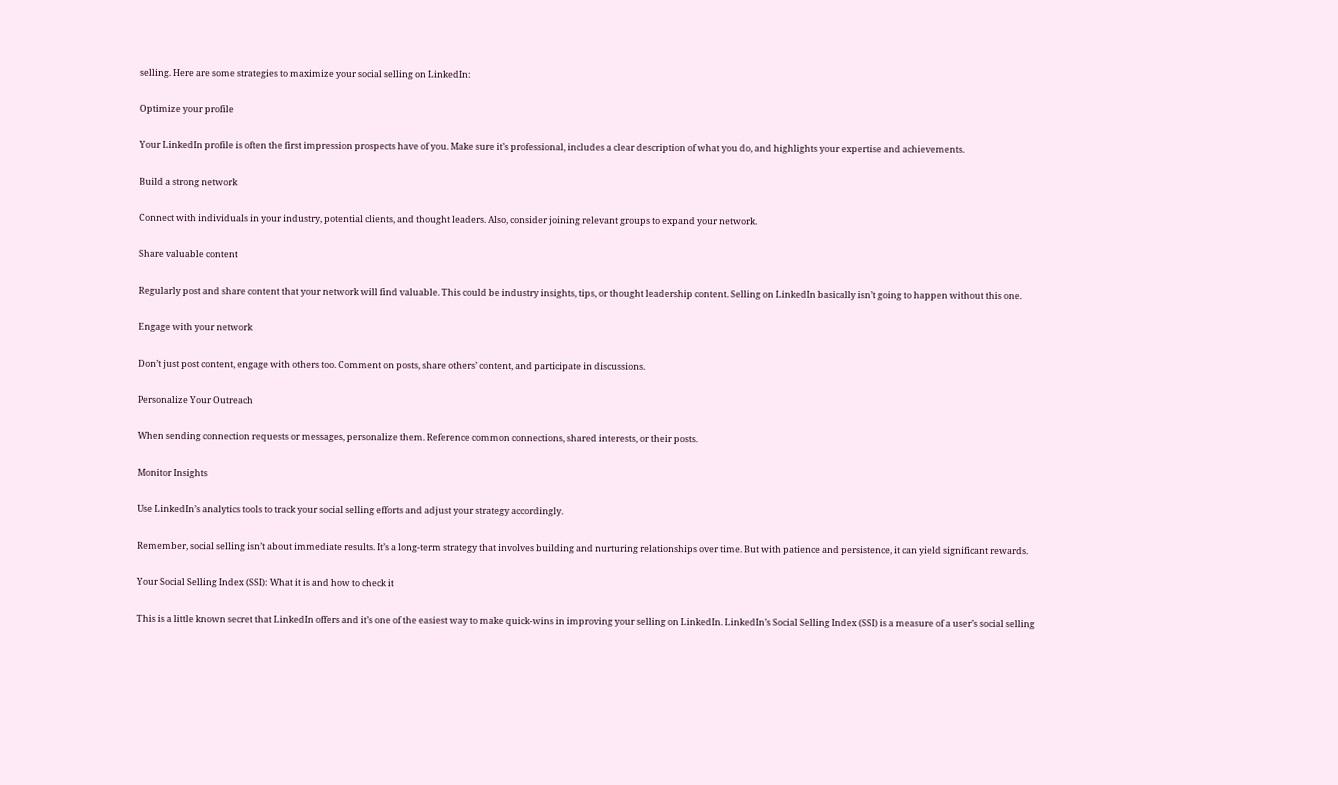selling. Here are some strategies to maximize your social selling on LinkedIn:

Optimize your profile

Your LinkedIn profile is often the first impression prospects have of you. Make sure it’s professional, includes a clear description of what you do, and highlights your expertise and achievements.

Build a strong network

Connect with individuals in your industry, potential clients, and thought leaders. Also, consider joining relevant groups to expand your network.

Share valuable content

Regularly post and share content that your network will find valuable. This could be industry insights, tips, or thought leadership content. Selling on LinkedIn basically isn’t going to happen without this one.

Engage with your network

Don’t just post content, engage with others too. Comment on posts, share others’ content, and participate in discussions.

Personalize Your Outreach

When sending connection requests or messages, personalize them. Reference common connections, shared interests, or their posts.

Monitor Insights

Use LinkedIn’s analytics tools to track your social selling efforts and adjust your strategy accordingly.

Remember, social selling isn’t about immediate results. It’s a long-term strategy that involves building and nurturing relationships over time. But with patience and persistence, it can yield significant rewards.

Your Social Selling Index (SSI): What it is and how to check it

This is a little known secret that LinkedIn offers and it’s one of the easiest way to make quick-wins in improving your selling on LinkedIn. LinkedIn’s Social Selling Index (SSI) is a measure of a user’s social selling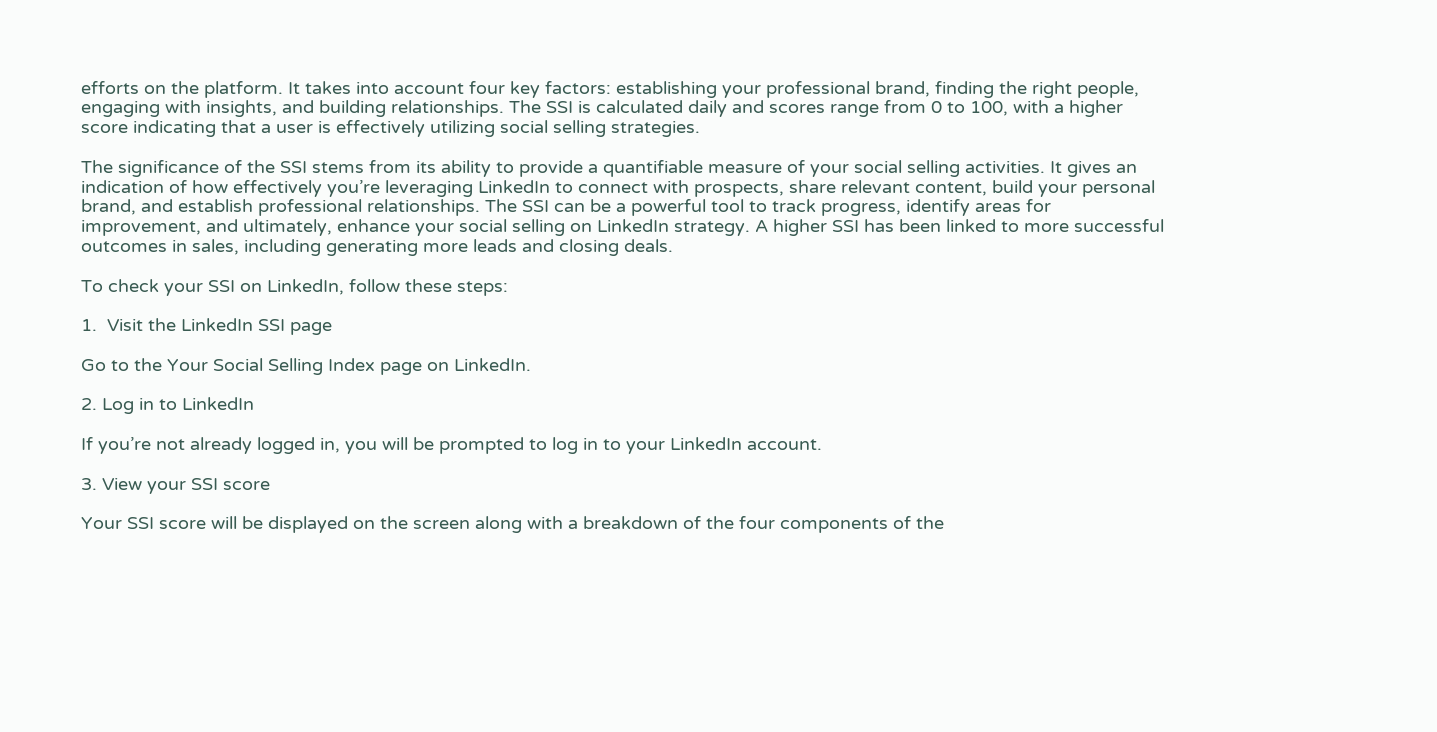efforts on the platform. It takes into account four key factors: establishing your professional brand, finding the right people, engaging with insights, and building relationships. The SSI is calculated daily and scores range from 0 to 100, with a higher score indicating that a user is effectively utilizing social selling strategies.

The significance of the SSI stems from its ability to provide a quantifiable measure of your social selling activities. It gives an indication of how effectively you’re leveraging LinkedIn to connect with prospects, share relevant content, build your personal brand, and establish professional relationships. The SSI can be a powerful tool to track progress, identify areas for improvement, and ultimately, enhance your social selling on LinkedIn strategy. A higher SSI has been linked to more successful outcomes in sales, including generating more leads and closing deals.

To check your SSI on LinkedIn, follow these steps:

1.  Visit the LinkedIn SSI page

Go to the Your Social Selling Index page on LinkedIn.

2. Log in to LinkedIn

If you’re not already logged in, you will be prompted to log in to your LinkedIn account.

3. View your SSI score

Your SSI score will be displayed on the screen along with a breakdown of the four components of the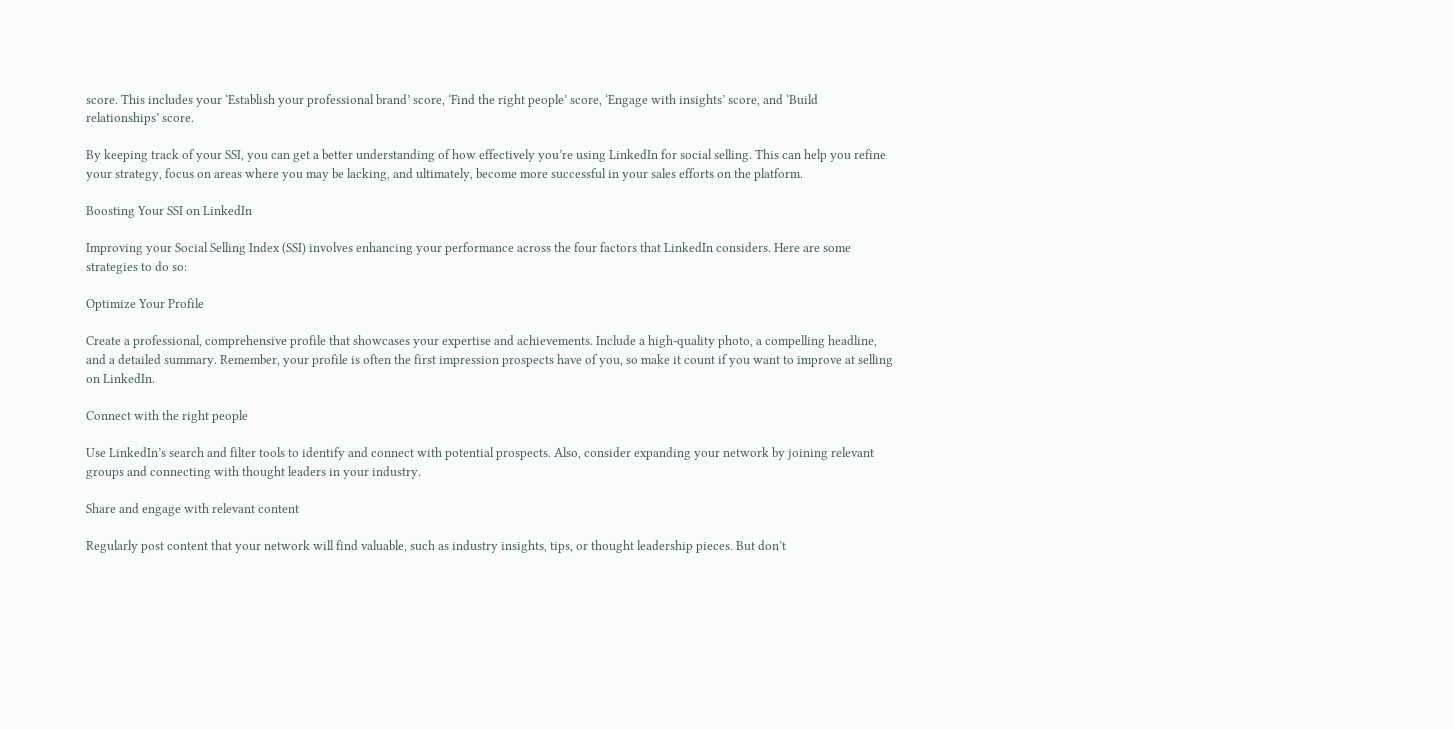score. This includes your ‘Establish your professional brand’ score, ‘Find the right people’ score, ‘Engage with insights’ score, and ‘Build relationships’ score.

By keeping track of your SSI, you can get a better understanding of how effectively you’re using LinkedIn for social selling. This can help you refine your strategy, focus on areas where you may be lacking, and ultimately, become more successful in your sales efforts on the platform.

Boosting Your SSI on LinkedIn

Improving your Social Selling Index (SSI) involves enhancing your performance across the four factors that LinkedIn considers. Here are some strategies to do so:

Optimize Your Profile

Create a professional, comprehensive profile that showcases your expertise and achievements. Include a high-quality photo, a compelling headline, and a detailed summary. Remember, your profile is often the first impression prospects have of you, so make it count if you want to improve at selling on LinkedIn.

Connect with the right people

Use LinkedIn’s search and filter tools to identify and connect with potential prospects. Also, consider expanding your network by joining relevant groups and connecting with thought leaders in your industry.

Share and engage with relevant content

Regularly post content that your network will find valuable, such as industry insights, tips, or thought leadership pieces. But don’t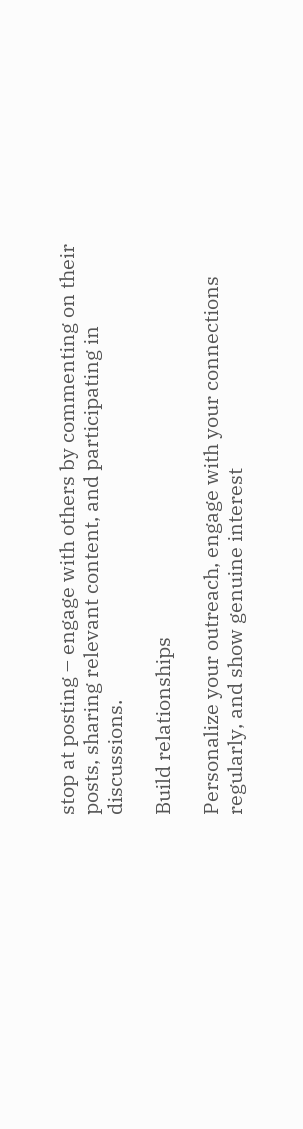stop at posting – engage with others by commenting on their posts, sharing relevant content, and participating in discussions.

Build relationships

Personalize your outreach, engage with your connections regularly, and show genuine interest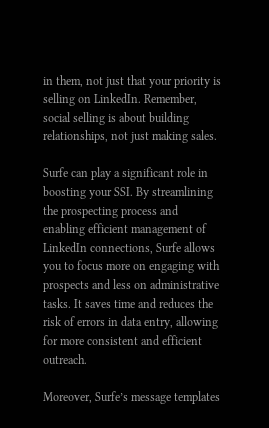in them, not just that your priority is selling on LinkedIn. Remember, social selling is about building relationships, not just making sales.

Surfe can play a significant role in boosting your SSI. By streamlining the prospecting process and enabling efficient management of LinkedIn connections, Surfe allows you to focus more on engaging with prospects and less on administrative tasks. It saves time and reduces the risk of errors in data entry, allowing for more consistent and efficient outreach.

Moreover, Surfe’s message templates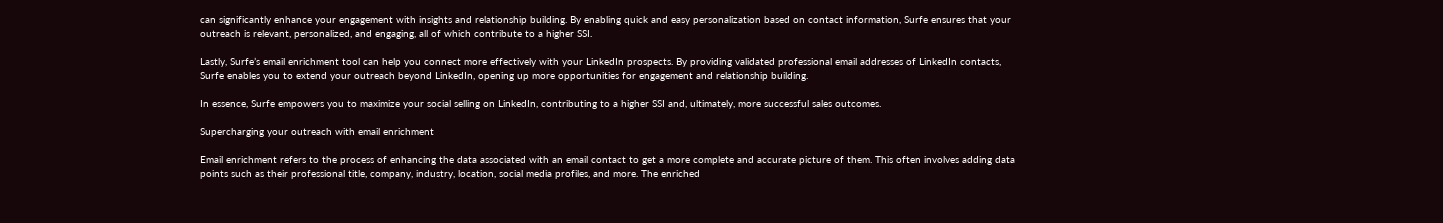can significantly enhance your engagement with insights and relationship building. By enabling quick and easy personalization based on contact information, Surfe ensures that your outreach is relevant, personalized, and engaging, all of which contribute to a higher SSI.

Lastly, Surfe’s email enrichment tool can help you connect more effectively with your LinkedIn prospects. By providing validated professional email addresses of LinkedIn contacts, Surfe enables you to extend your outreach beyond LinkedIn, opening up more opportunities for engagement and relationship building.

In essence, Surfe empowers you to maximize your social selling on LinkedIn, contributing to a higher SSI and, ultimately, more successful sales outcomes.

Supercharging your outreach with email enrichment

Email enrichment refers to the process of enhancing the data associated with an email contact to get a more complete and accurate picture of them. This often involves adding data points such as their professional title, company, industry, location, social media profiles, and more. The enriched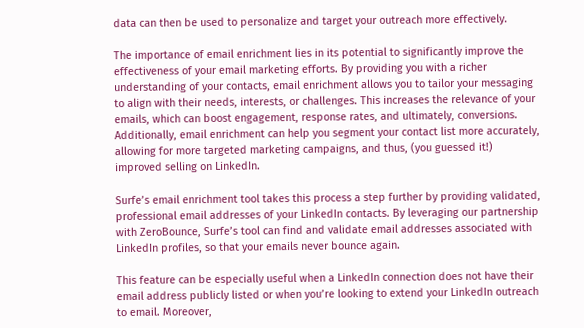data can then be used to personalize and target your outreach more effectively.

The importance of email enrichment lies in its potential to significantly improve the effectiveness of your email marketing efforts. By providing you with a richer understanding of your contacts, email enrichment allows you to tailor your messaging to align with their needs, interests, or challenges. This increases the relevance of your emails, which can boost engagement, response rates, and ultimately, conversions. Additionally, email enrichment can help you segment your contact list more accurately, allowing for more targeted marketing campaigns, and thus, (you guessed it!) improved selling on LinkedIn.

Surfe’s email enrichment tool takes this process a step further by providing validated, professional email addresses of your LinkedIn contacts. By leveraging our partnership with ZeroBounce, Surfe’s tool can find and validate email addresses associated with LinkedIn profiles, so that your emails never bounce again.

This feature can be especially useful when a LinkedIn connection does not have their email address publicly listed or when you’re looking to extend your LinkedIn outreach to email. Moreover,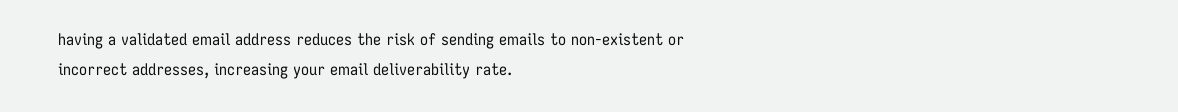having a validated email address reduces the risk of sending emails to non-existent or incorrect addresses, increasing your email deliverability rate.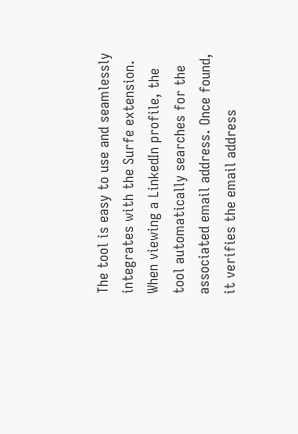The tool is easy to use and seamlessly integrates with the Surfe extension. When viewing a LinkedIn profile, the tool automatically searches for the associated email address. Once found, it verifies the email address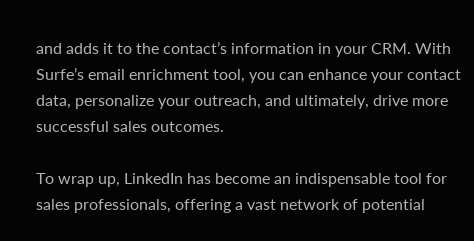and adds it to the contact’s information in your CRM. With Surfe’s email enrichment tool, you can enhance your contact data, personalize your outreach, and ultimately, drive more successful sales outcomes.

To wrap up, LinkedIn has become an indispensable tool for sales professionals, offering a vast network of potential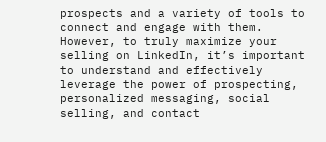prospects and a variety of tools to connect and engage with them. However, to truly maximize your selling on LinkedIn, it’s important to understand and effectively leverage the power of prospecting, personalized messaging, social selling, and contact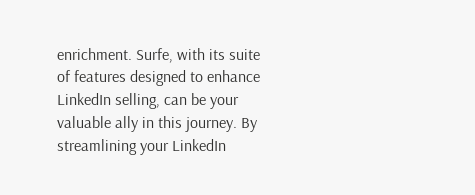enrichment. Surfe, with its suite of features designed to enhance LinkedIn selling, can be your valuable ally in this journey. By streamlining your LinkedIn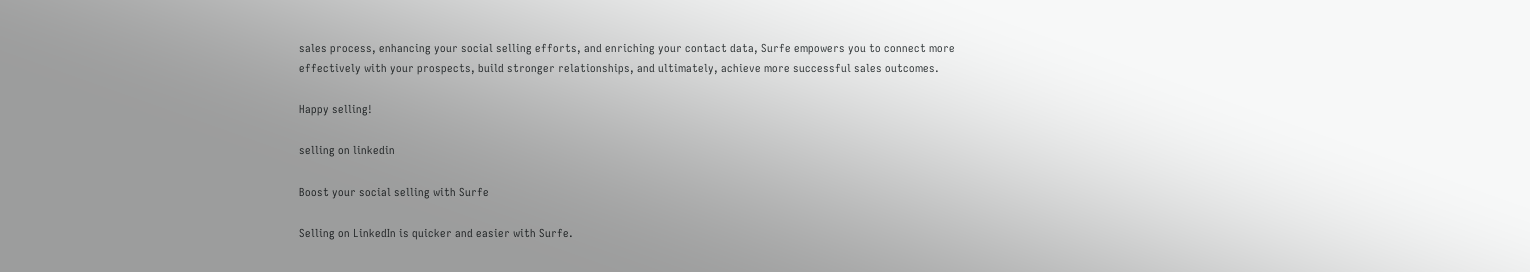sales process, enhancing your social selling efforts, and enriching your contact data, Surfe empowers you to connect more effectively with your prospects, build stronger relationships, and ultimately, achieve more successful sales outcomes.

Happy selling!

selling on linkedin

Boost your social selling with Surfe

Selling on LinkedIn is quicker and easier with Surfe.